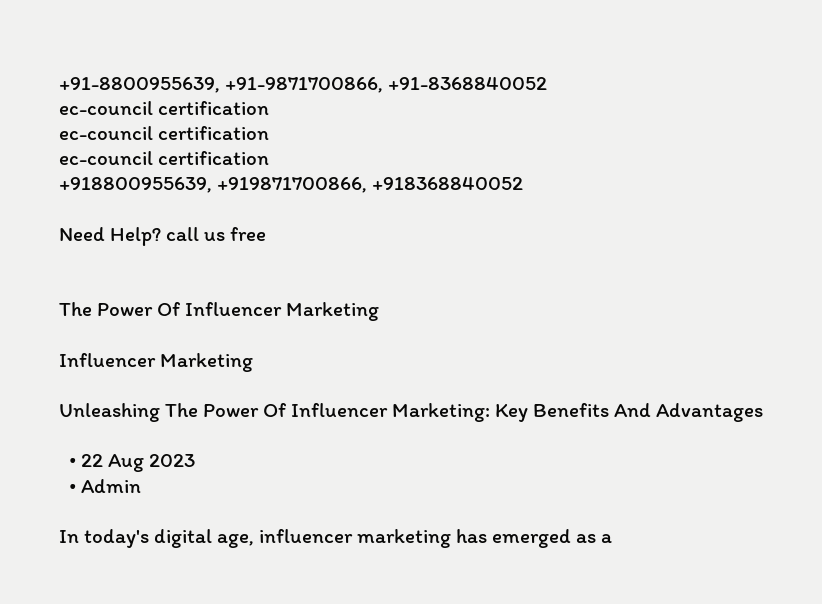+91-8800955639, +91-9871700866, +91-8368840052
ec-council certification
ec-council certification
ec-council certification
+918800955639, +919871700866, +918368840052

Need Help? call us free


The Power Of Influencer Marketing

Influencer Marketing

Unleashing The Power Of Influencer Marketing: Key Benefits And Advantages

  • 22 Aug 2023
  • Admin

In today's digital age, influencer marketing has emerged as a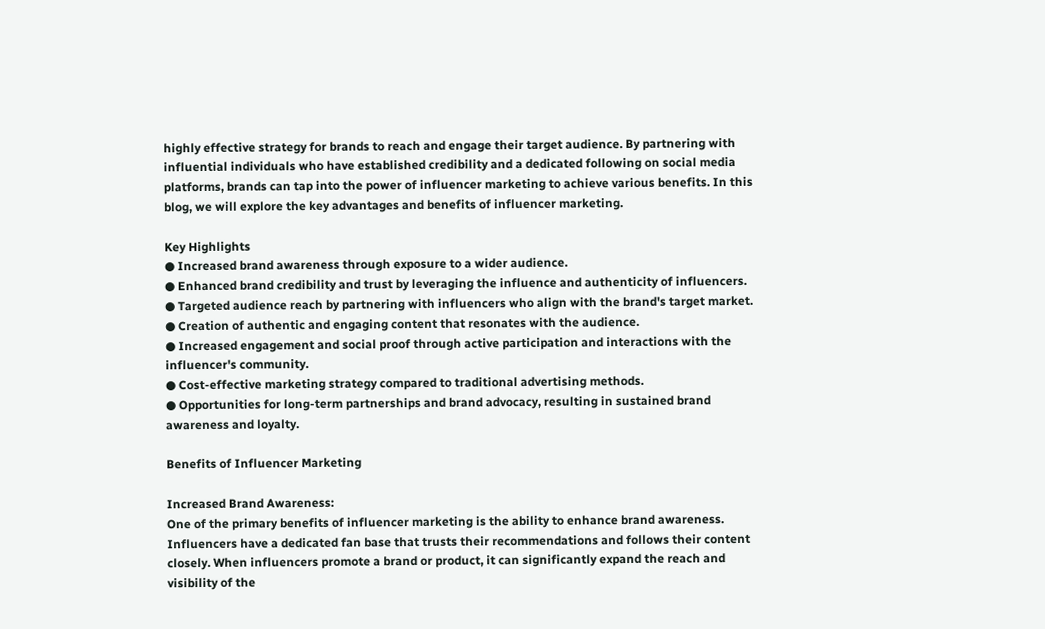highly effective strategy for brands to reach and engage their target audience. By partnering with influential individuals who have established credibility and a dedicated following on social media platforms, brands can tap into the power of influencer marketing to achieve various benefits. In this blog, we will explore the key advantages and benefits of influencer marketing.

Key Highlights
● Increased brand awareness through exposure to a wider audience.
● Enhanced brand credibility and trust by leveraging the influence and authenticity of influencers.
● Targeted audience reach by partnering with influencers who align with the brand's target market.
● Creation of authentic and engaging content that resonates with the audience.
● Increased engagement and social proof through active participation and interactions with the influencer's community.
● Cost-effective marketing strategy compared to traditional advertising methods.
● Opportunities for long-term partnerships and brand advocacy, resulting in sustained brand awareness and loyalty.

Benefits of Influencer Marketing

Increased Brand Awareness:
One of the primary benefits of influencer marketing is the ability to enhance brand awareness. Influencers have a dedicated fan base that trusts their recommendations and follows their content closely. When influencers promote a brand or product, it can significantly expand the reach and visibility of the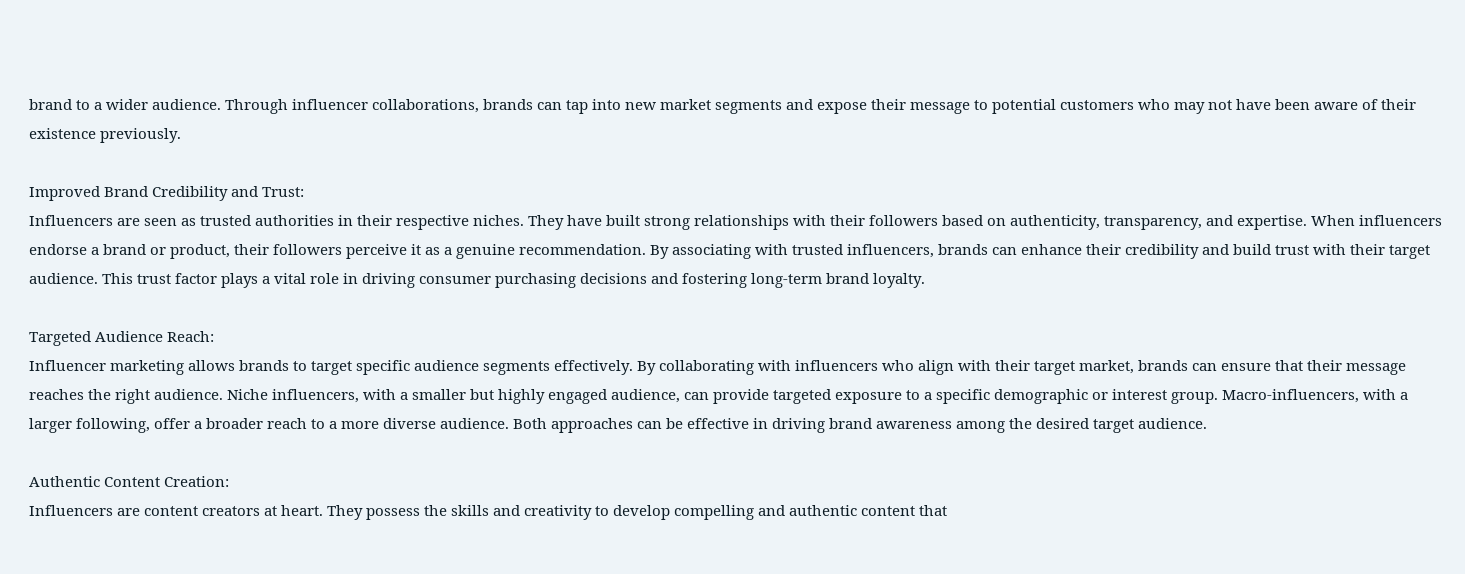brand to a wider audience. Through influencer collaborations, brands can tap into new market segments and expose their message to potential customers who may not have been aware of their existence previously.

Improved Brand Credibility and Trust:
Influencers are seen as trusted authorities in their respective niches. They have built strong relationships with their followers based on authenticity, transparency, and expertise. When influencers endorse a brand or product, their followers perceive it as a genuine recommendation. By associating with trusted influencers, brands can enhance their credibility and build trust with their target audience. This trust factor plays a vital role in driving consumer purchasing decisions and fostering long-term brand loyalty.

Targeted Audience Reach:
Influencer marketing allows brands to target specific audience segments effectively. By collaborating with influencers who align with their target market, brands can ensure that their message reaches the right audience. Niche influencers, with a smaller but highly engaged audience, can provide targeted exposure to a specific demographic or interest group. Macro-influencers, with a larger following, offer a broader reach to a more diverse audience. Both approaches can be effective in driving brand awareness among the desired target audience.

Authentic Content Creation:
Influencers are content creators at heart. They possess the skills and creativity to develop compelling and authentic content that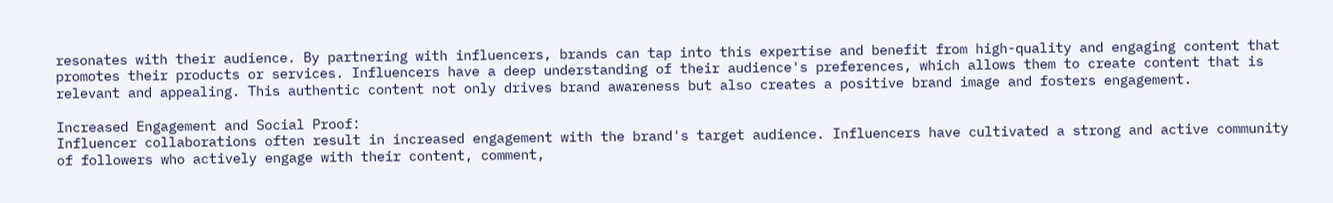resonates with their audience. By partnering with influencers, brands can tap into this expertise and benefit from high-quality and engaging content that promotes their products or services. Influencers have a deep understanding of their audience's preferences, which allows them to create content that is relevant and appealing. This authentic content not only drives brand awareness but also creates a positive brand image and fosters engagement.

Increased Engagement and Social Proof:
Influencer collaborations often result in increased engagement with the brand's target audience. Influencers have cultivated a strong and active community of followers who actively engage with their content, comment,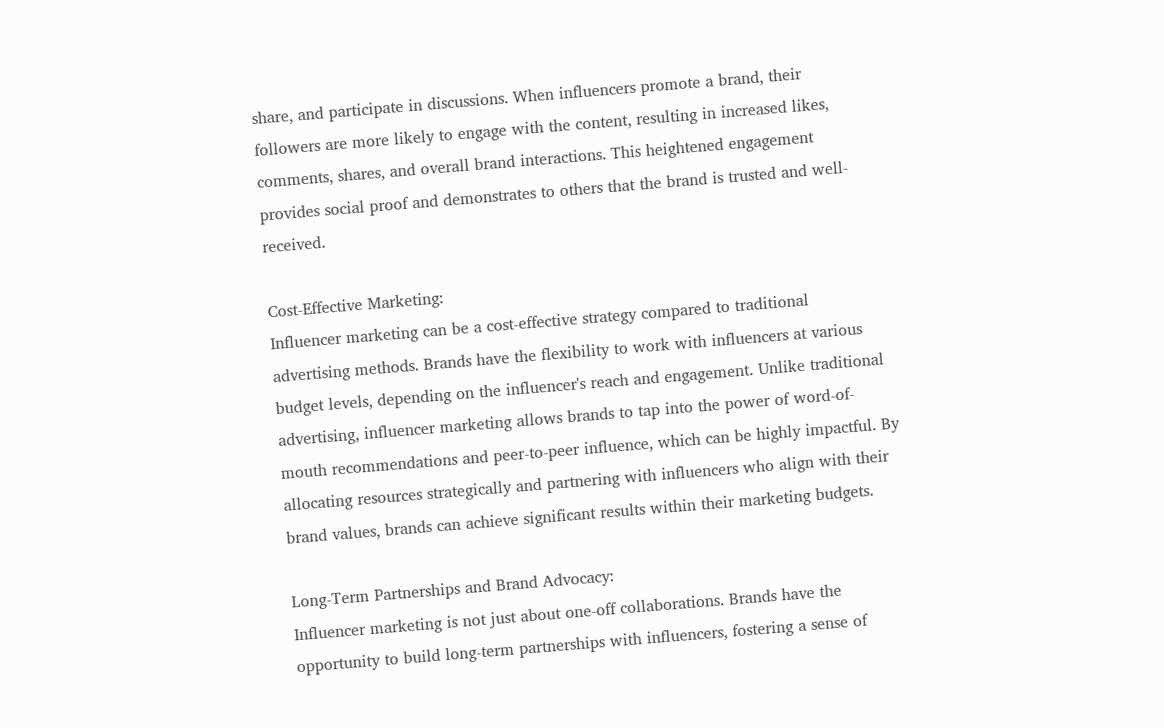share, and participate in discussions. When influencers promote a brand, their followers are more likely to engage with the content, resulting in increased likes, comments, shares, and overall brand interactions. This heightened engagement provides social proof and demonstrates to others that the brand is trusted and well-received.

Cost-Effective Marketing:
Influencer marketing can be a cost-effective strategy compared to traditional advertising methods. Brands have the flexibility to work with influencers at various budget levels, depending on the influencer's reach and engagement. Unlike traditional advertising, influencer marketing allows brands to tap into the power of word-of-mouth recommendations and peer-to-peer influence, which can be highly impactful. By allocating resources strategically and partnering with influencers who align with their brand values, brands can achieve significant results within their marketing budgets.

Long-Term Partnerships and Brand Advocacy:
Influencer marketing is not just about one-off collaborations. Brands have the opportunity to build long-term partnerships with influencers, fostering a sense of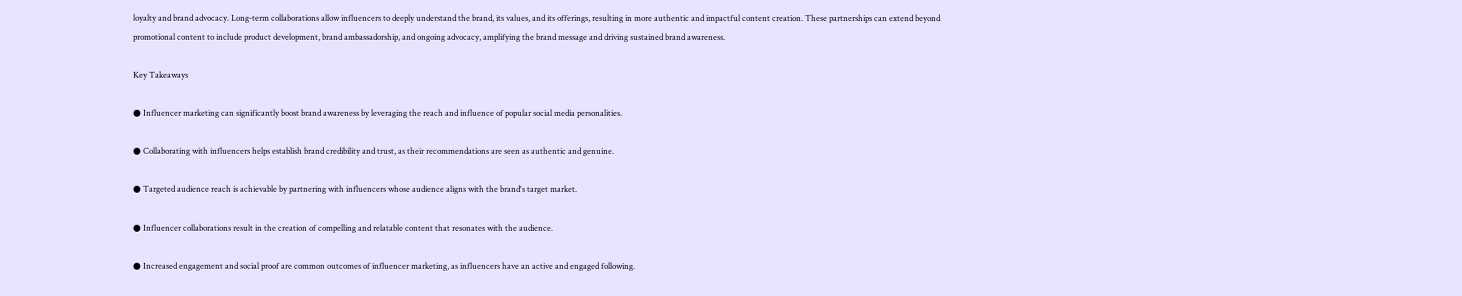loyalty and brand advocacy. Long-term collaborations allow influencers to deeply understand the brand, its values, and its offerings, resulting in more authentic and impactful content creation. These partnerships can extend beyond promotional content to include product development, brand ambassadorship, and ongoing advocacy, amplifying the brand message and driving sustained brand awareness.

Key Takeaways

● Influencer marketing can significantly boost brand awareness by leveraging the reach and influence of popular social media personalities.

● Collaborating with influencers helps establish brand credibility and trust, as their recommendations are seen as authentic and genuine.

● Targeted audience reach is achievable by partnering with influencers whose audience aligns with the brand's target market.

● Influencer collaborations result in the creation of compelling and relatable content that resonates with the audience.

● Increased engagement and social proof are common outcomes of influencer marketing, as influencers have an active and engaged following.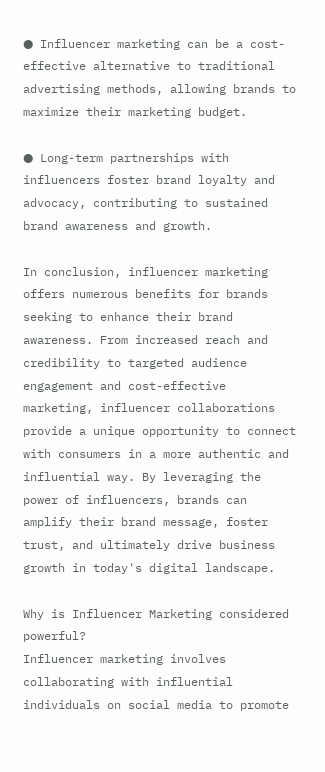● Influencer marketing can be a cost-effective alternative to traditional advertising methods, allowing brands to maximize their marketing budget.

● Long-term partnerships with influencers foster brand loyalty and advocacy, contributing to sustained brand awareness and growth.

In conclusion, influencer marketing offers numerous benefits for brands seeking to enhance their brand awareness. From increased reach and credibility to targeted audience engagement and cost-effective marketing, influencer collaborations provide a unique opportunity to connect with consumers in a more authentic and influential way. By leveraging the power of influencers, brands can amplify their brand message, foster trust, and ultimately drive business growth in today's digital landscape.

Why is Influencer Marketing considered powerful?
Influencer marketing involves collaborating with influential individuals on social media to promote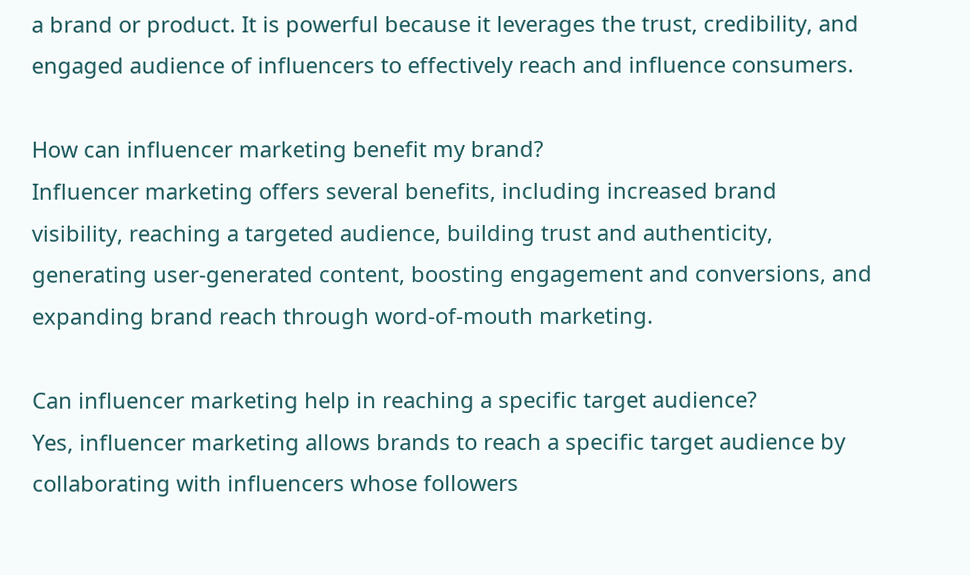a brand or product. It is powerful because it leverages the trust, credibility, and engaged audience of influencers to effectively reach and influence consumers.

How can influencer marketing benefit my brand?
Influencer marketing offers several benefits, including increased brand visibility, reaching a targeted audience, building trust and authenticity, generating user-generated content, boosting engagement and conversions, and expanding brand reach through word-of-mouth marketing.

Can influencer marketing help in reaching a specific target audience?
Yes, influencer marketing allows brands to reach a specific target audience by collaborating with influencers whose followers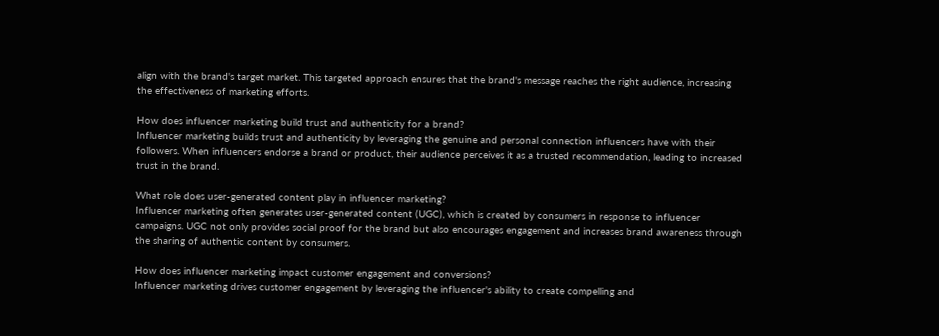align with the brand's target market. This targeted approach ensures that the brand's message reaches the right audience, increasing the effectiveness of marketing efforts.

How does influencer marketing build trust and authenticity for a brand?
Influencer marketing builds trust and authenticity by leveraging the genuine and personal connection influencers have with their followers. When influencers endorse a brand or product, their audience perceives it as a trusted recommendation, leading to increased trust in the brand.

What role does user-generated content play in influencer marketing?
Influencer marketing often generates user-generated content (UGC), which is created by consumers in response to influencer campaigns. UGC not only provides social proof for the brand but also encourages engagement and increases brand awareness through the sharing of authentic content by consumers.

How does influencer marketing impact customer engagement and conversions?
Influencer marketing drives customer engagement by leveraging the influencer's ability to create compelling and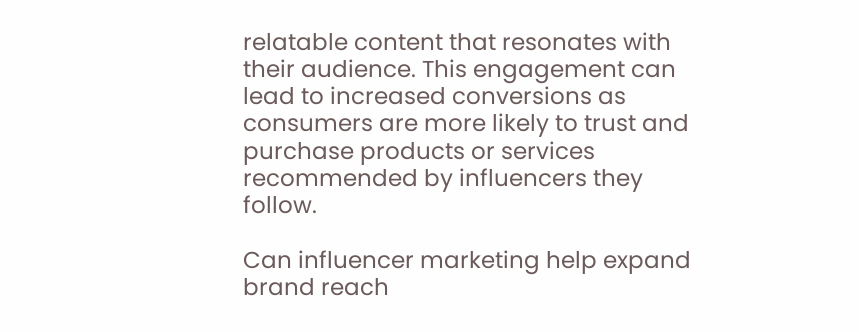relatable content that resonates with their audience. This engagement can lead to increased conversions as consumers are more likely to trust and purchase products or services recommended by influencers they follow.

Can influencer marketing help expand brand reach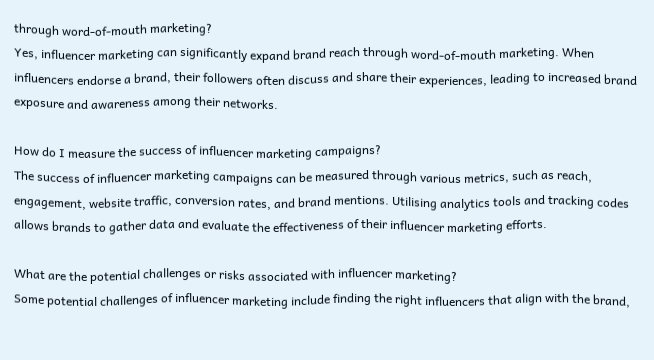through word-of-mouth marketing?
Yes, influencer marketing can significantly expand brand reach through word-of-mouth marketing. When influencers endorse a brand, their followers often discuss and share their experiences, leading to increased brand exposure and awareness among their networks.

How do I measure the success of influencer marketing campaigns?
The success of influencer marketing campaigns can be measured through various metrics, such as reach, engagement, website traffic, conversion rates, and brand mentions. Utilising analytics tools and tracking codes allows brands to gather data and evaluate the effectiveness of their influencer marketing efforts.

What are the potential challenges or risks associated with influencer marketing?
Some potential challenges of influencer marketing include finding the right influencers that align with the brand,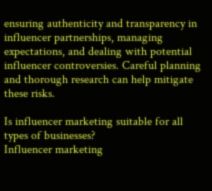ensuring authenticity and transparency in influencer partnerships, managing expectations, and dealing with potential influencer controversies. Careful planning and thorough research can help mitigate these risks.

Is influencer marketing suitable for all types of businesses?
Influencer marketing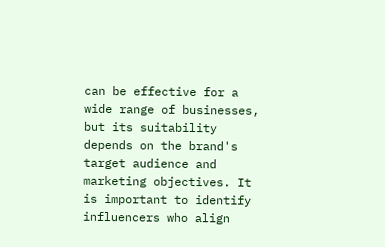can be effective for a wide range of businesses, but its suitability depends on the brand's target audience and marketing objectives. It is important to identify influencers who align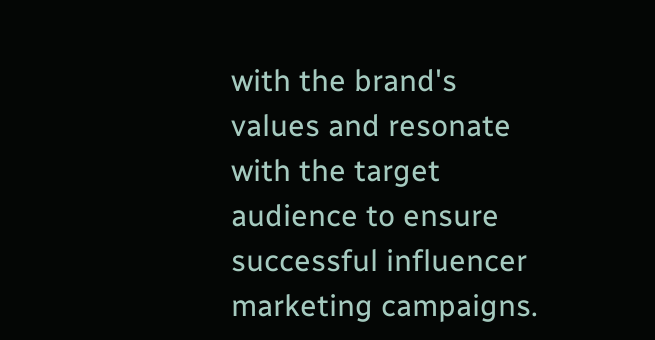with the brand's values and resonate with the target audience to ensure successful influencer marketing campaigns.